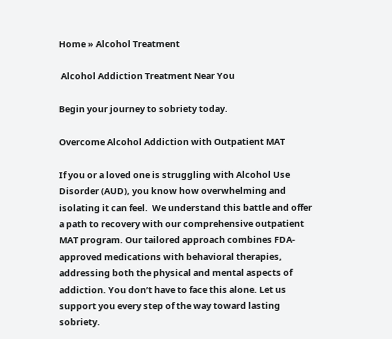Home » Alcohol Treatment

 Alcohol Addiction Treatment Near You

Begin your journey to sobriety today.

Overcome Alcohol Addiction with Outpatient MAT

If you or a loved one is struggling with Alcohol Use Disorder (AUD), you know how overwhelming and isolating it can feel.  We understand this battle and offer a path to recovery with our comprehensive outpatient MAT program. Our tailored approach combines FDA-approved medications with behavioral therapies, addressing both the physical and mental aspects of addiction. You don’t have to face this alone. Let us support you every step of the way toward lasting sobriety.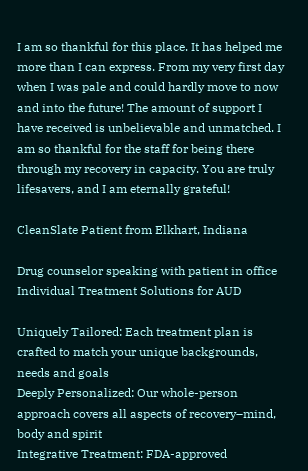I am so thankful for this place. It has helped me more than I can express. From my very first day when I was pale and could hardly move to now and into the future! The amount of support I have received is unbelievable and unmatched. I am so thankful for the staff for being there through my recovery in capacity. You are truly lifesavers, and I am eternally grateful!

CleanSlate Patient from Elkhart, Indiana

Drug counselor speaking with patient in office
Individual Treatment Solutions for AUD

Uniquely Tailored: Each treatment plan is crafted to match your unique backgrounds, needs and goals
Deeply Personalized: Our whole-person approach covers all aspects of recovery–mind, body and spirit
Integrative Treatment: FDA-approved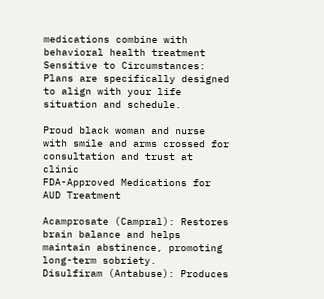medications combine with behavioral health treatment
Sensitive to Circumstances: Plans are specifically designed to align with your life situation and schedule.

Proud black woman and nurse with smile and arms crossed for consultation and trust at clinic
FDA-Approved Medications for AUD Treatment

Acamprosate (Campral): Restores brain balance and helps maintain abstinence, promoting long-term sobriety.
Disulfiram (Antabuse): Produces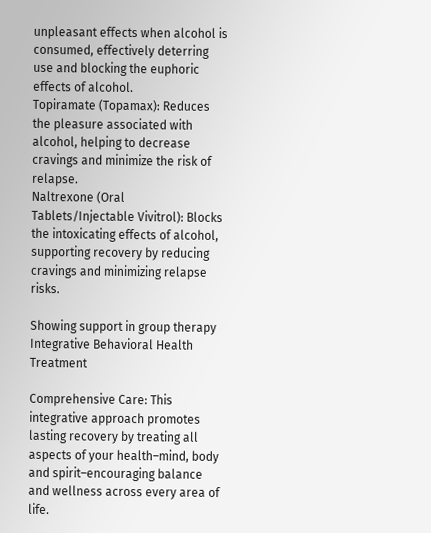unpleasant effects when alcohol is consumed, effectively deterring use and blocking the euphoric effects of alcohol.
Topiramate (Topamax): Reduces the pleasure associated with alcohol, helping to decrease cravings and minimize the risk of relapse.
Naltrexone (Oral Tablets/Injectable Vivitrol): Blocks the intoxicating effects of alcohol, supporting recovery by reducing cravings and minimizing relapse risks.

Showing support in group therapy
Integrative Behavioral Health Treatment

Comprehensive Care: This integrative approach promotes lasting recovery by treating all aspects of your health–mind, body and spirit–encouraging balance and wellness across every area of life.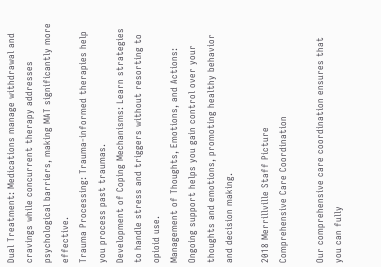Dual Treatment: Medications manage withdrawal and cravings while concurrent therapy addresses psychological barriers, making MAT significantly more effective.
Trauma Processing: Trauma-informed therapies help you process past traumas.
Development of Coping Mechanisms: Learn strategies to handle stress and triggers without resorting to opioid use.
Management of Thoughts, Emotions, and Actions: Ongoing support helps you gain control over your thoughts and emotions, promoting healthy behavior and decision making.

2018 Merrillville Staff Picture
Comprehensive Care Coordination

Our comprehensive care coordination ensures that you can fully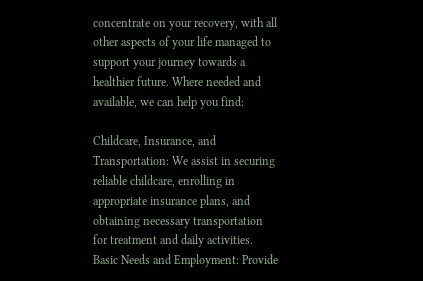concentrate on your recovery, with all other aspects of your life managed to support your journey towards a healthier future. Where needed and available, we can help you find:

Childcare, Insurance, and Transportation: We assist in securing reliable childcare, enrolling in appropriate insurance plans, and obtaining necessary transportation for treatment and daily activities.
Basic Needs and Employment: Provide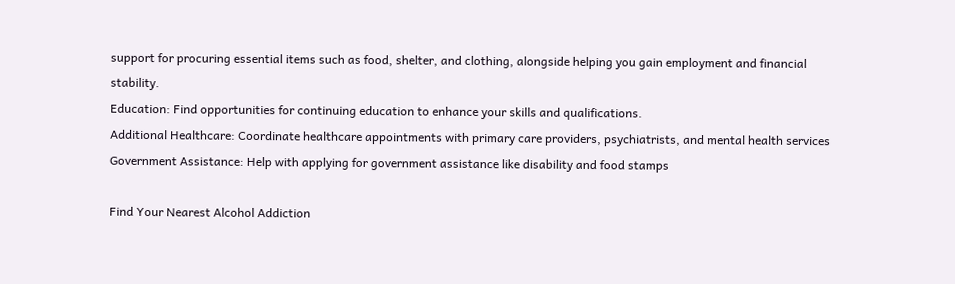support for procuring essential items such as food, shelter, and clothing, alongside helping you gain employment and financial stability.
Education: Find opportunities for continuing education to enhance your skills and qualifications.
Additional Healthcare: Coordinate healthcare appointments with primary care providers, psychiatrists, and mental health services
Government Assistance: Help with applying for government assistance like disability and food stamps

Find Your Nearest Alcohol Addiction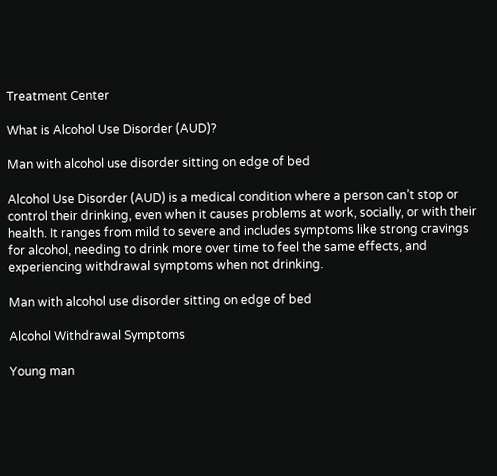Treatment Center

What is Alcohol Use Disorder (AUD)?

Man with alcohol use disorder sitting on edge of bed

Alcohol Use Disorder (AUD) is a medical condition where a person can’t stop or control their drinking, even when it causes problems at work, socially, or with their health. It ranges from mild to severe and includes symptoms like strong cravings for alcohol, needing to drink more over time to feel the same effects, and experiencing withdrawal symptoms when not drinking.

Man with alcohol use disorder sitting on edge of bed

Alcohol Withdrawal Symptoms

Young man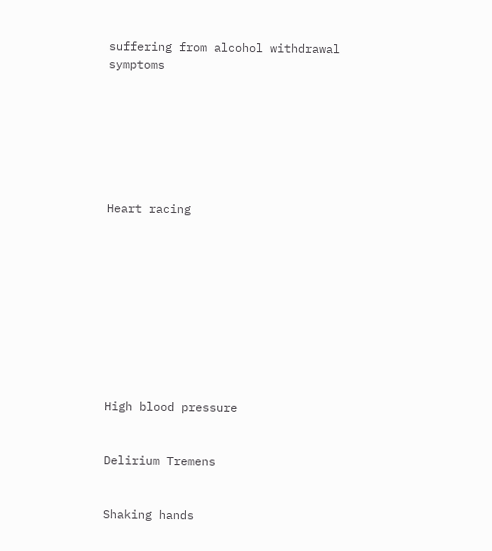suffering from alcohol withdrawal symptoms







Heart racing










High blood pressure


Delirium Tremens


Shaking hands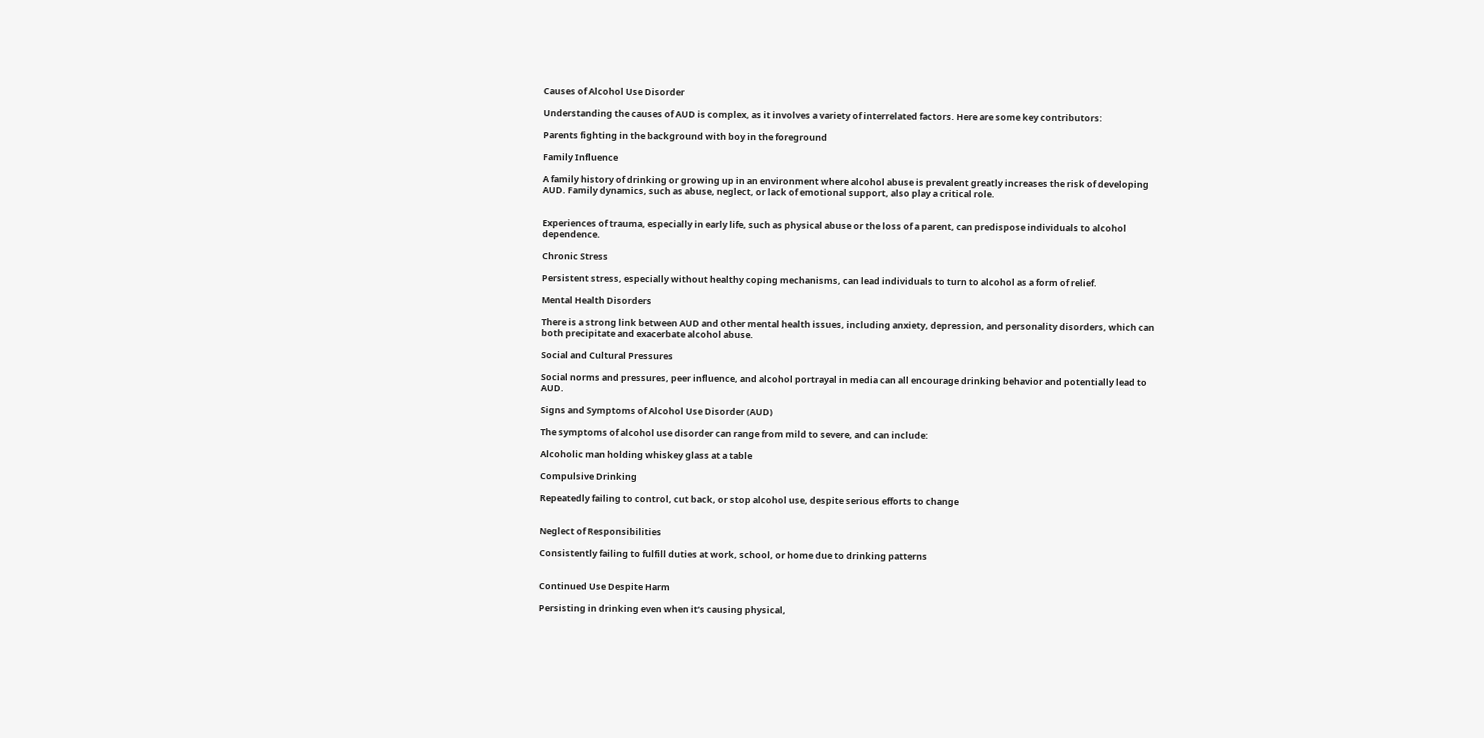Causes of Alcohol Use Disorder

Understanding the causes of AUD is complex, as it involves a variety of interrelated factors. Here are some key contributors:

Parents fighting in the background with boy in the foreground

Family Influence

A family history of drinking or growing up in an environment where alcohol abuse is prevalent greatly increases the risk of developing AUD. Family dynamics, such as abuse, neglect, or lack of emotional support, also play a critical role.


Experiences of trauma, especially in early life, such as physical abuse or the loss of a parent, can predispose individuals to alcohol dependence.

Chronic Stress

Persistent stress, especially without healthy coping mechanisms, can lead individuals to turn to alcohol as a form of relief.

Mental Health Disorders

There is a strong link between AUD and other mental health issues, including anxiety, depression, and personality disorders, which can both precipitate and exacerbate alcohol abuse.

Social and Cultural Pressures

Social norms and pressures, peer influence, and alcohol portrayal in media can all encourage drinking behavior and potentially lead to AUD.

Signs and Symptoms of Alcohol Use Disorder (AUD)

The symptoms of alcohol use disorder can range from mild to severe, and can include:

Alcoholic man holding whiskey glass at a table

Compulsive Drinking

Repeatedly failing to control, cut back, or stop alcohol use, despite serious efforts to change


Neglect of Responsibilities

Consistently failing to fulfill duties at work, school, or home due to drinking patterns


Continued Use Despite Harm

Persisting in drinking even when it’s causing physical,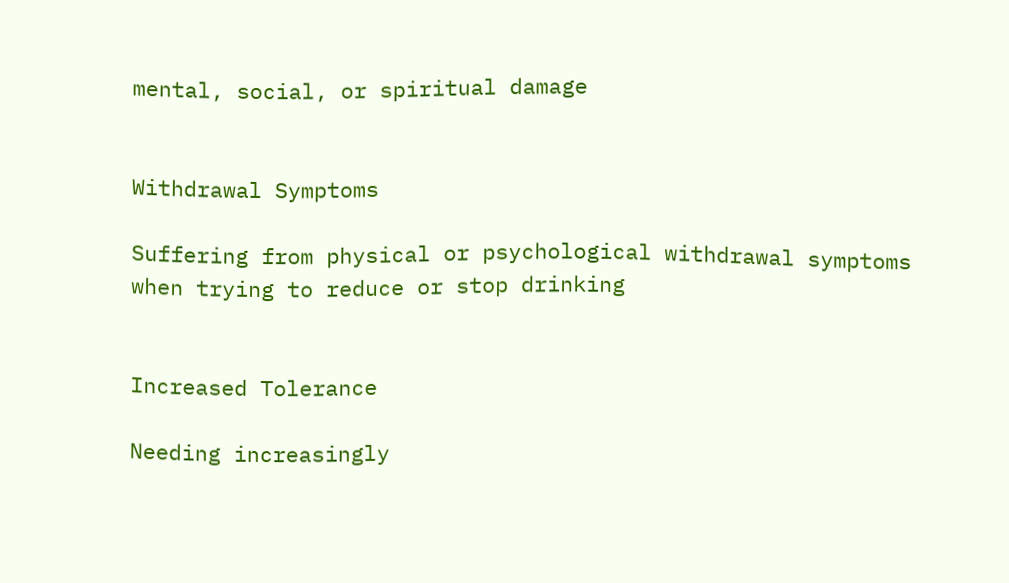mental, social, or spiritual damage


Withdrawal Symptoms

Suffering from physical or psychological withdrawal symptoms when trying to reduce or stop drinking


Increased Tolerance

Needing increasingly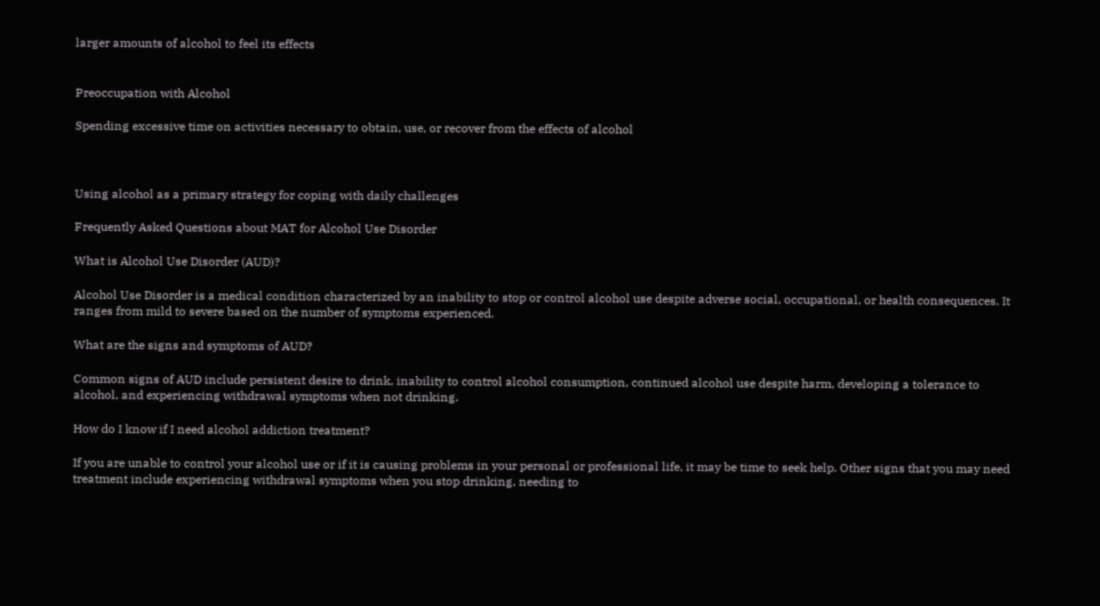larger amounts of alcohol to feel its effects


Preoccupation with Alcohol

Spending excessive time on activities necessary to obtain, use, or recover from the effects of alcohol



Using alcohol as a primary strategy for coping with daily challenges

Frequently Asked Questions about MAT for Alcohol Use Disorder

What is Alcohol Use Disorder (AUD)?

Alcohol Use Disorder is a medical condition characterized by an inability to stop or control alcohol use despite adverse social, occupational, or health consequences. It ranges from mild to severe based on the number of symptoms experienced.

What are the signs and symptoms of AUD?

Common signs of AUD include persistent desire to drink, inability to control alcohol consumption, continued alcohol use despite harm, developing a tolerance to alcohol, and experiencing withdrawal symptoms when not drinking.

How do I know if I need alcohol addiction treatment?

If you are unable to control your alcohol use or if it is causing problems in your personal or professional life, it may be time to seek help. Other signs that you may need treatment include experiencing withdrawal symptoms when you stop drinking, needing to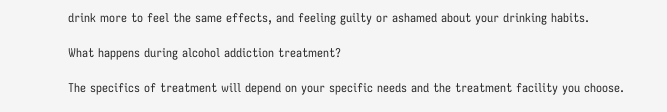drink more to feel the same effects, and feeling guilty or ashamed about your drinking habits.

What happens during alcohol addiction treatment?

The specifics of treatment will depend on your specific needs and the treatment facility you choose.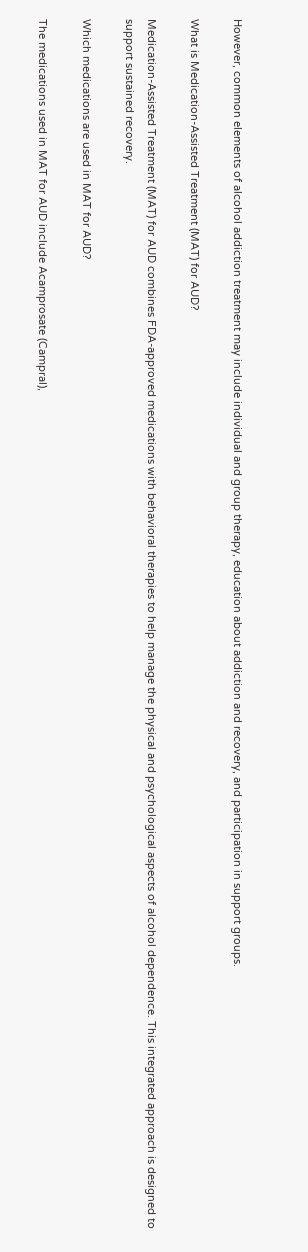However, common elements of alcohol addiction treatment may include individual and group therapy, education about addiction and recovery, and participation in support groups.

What is Medication-Assisted Treatment (MAT) for AUD?

Medication-Assisted Treatment (MAT) for AUD combines FDA-approved medications with behavioral therapies to help manage the physical and psychological aspects of alcohol dependence. This integrated approach is designed to support sustained recovery.

Which medications are used in MAT for AUD?

The medications used in MAT for AUD include Acamprosate (Campral),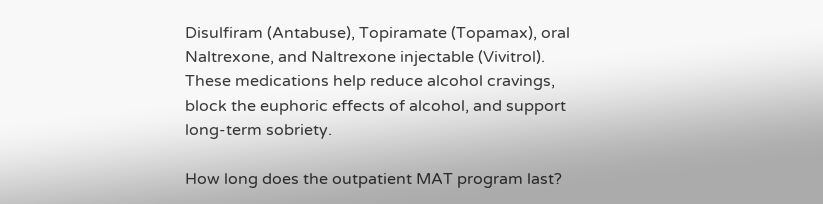Disulfiram (Antabuse), Topiramate (Topamax), oral Naltrexone, and Naltrexone injectable (Vivitrol). These medications help reduce alcohol cravings, block the euphoric effects of alcohol, and support long-term sobriety.

How long does the outpatient MAT program last?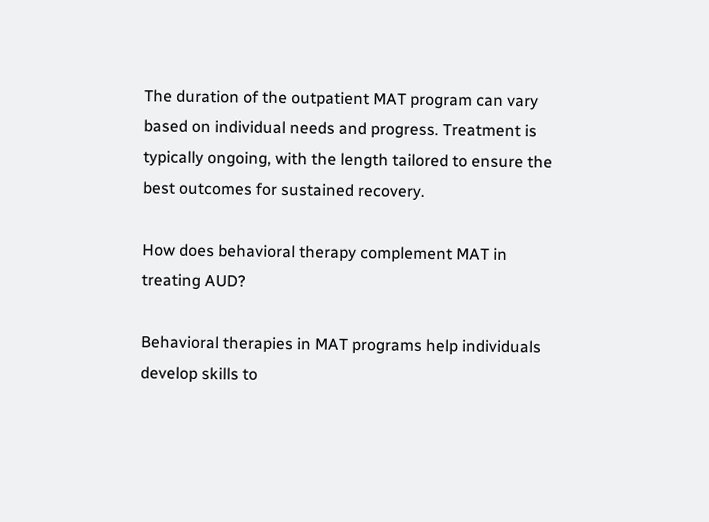The duration of the outpatient MAT program can vary based on individual needs and progress. Treatment is typically ongoing, with the length tailored to ensure the best outcomes for sustained recovery.

How does behavioral therapy complement MAT in treating AUD?

Behavioral therapies in MAT programs help individuals develop skills to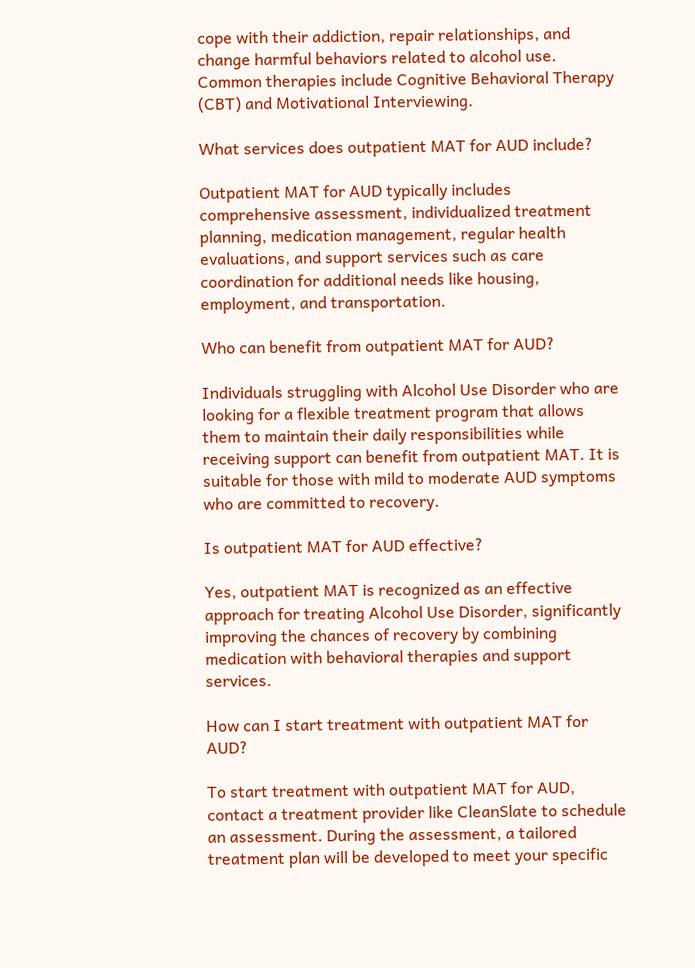cope with their addiction, repair relationships, and change harmful behaviors related to alcohol use. Common therapies include Cognitive Behavioral Therapy (CBT) and Motivational Interviewing.

What services does outpatient MAT for AUD include?

Outpatient MAT for AUD typically includes comprehensive assessment, individualized treatment planning, medication management, regular health evaluations, and support services such as care coordination for additional needs like housing, employment, and transportation.

Who can benefit from outpatient MAT for AUD?

Individuals struggling with Alcohol Use Disorder who are looking for a flexible treatment program that allows them to maintain their daily responsibilities while receiving support can benefit from outpatient MAT. It is suitable for those with mild to moderate AUD symptoms who are committed to recovery.

Is outpatient MAT for AUD effective?

Yes, outpatient MAT is recognized as an effective approach for treating Alcohol Use Disorder, significantly improving the chances of recovery by combining medication with behavioral therapies and support services.

How can I start treatment with outpatient MAT for AUD?

To start treatment with outpatient MAT for AUD, contact a treatment provider like CleanSlate to schedule an assessment. During the assessment, a tailored treatment plan will be developed to meet your specific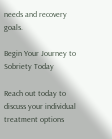needs and recovery goals.

Begin Your Journey to Sobriety Today

Reach out today to discuss your individual treatment options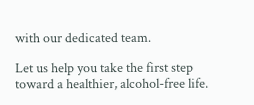with our dedicated team.

Let us help you take the first step toward a healthier, alcohol-free life.